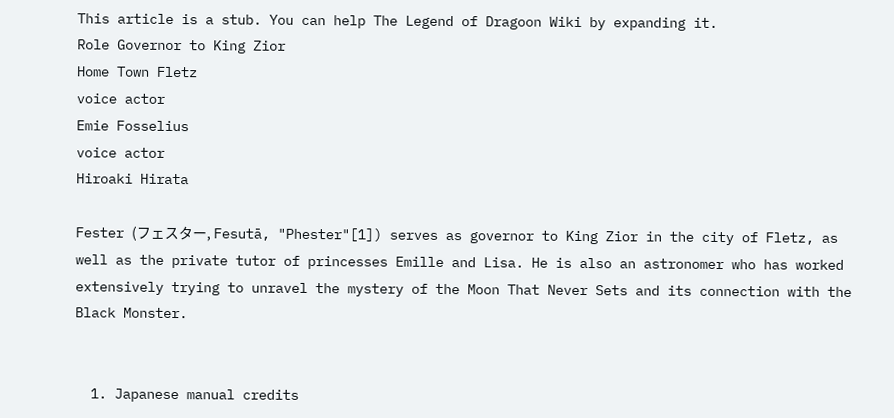This article is a stub. You can help The Legend of Dragoon Wiki by expanding it.
Role Governor to King Zior
Home Town Fletz
voice actor
Emie Fosselius
voice actor
Hiroaki Hirata

Fester (フェスター, Fesutā, "Phester"[1]) serves as governor to King Zior in the city of Fletz, as well as the private tutor of princesses Emille and Lisa. He is also an astronomer who has worked extensively trying to unravel the mystery of the Moon That Never Sets and its connection with the Black Monster.


  1. Japanese manual credits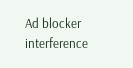Ad blocker interference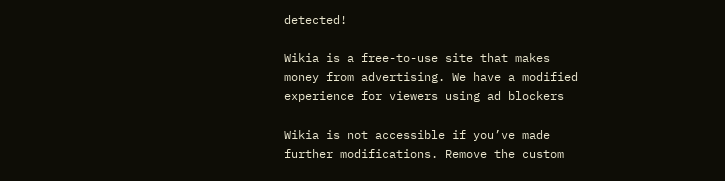detected!

Wikia is a free-to-use site that makes money from advertising. We have a modified experience for viewers using ad blockers

Wikia is not accessible if you’ve made further modifications. Remove the custom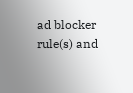ad blocker rule(s) and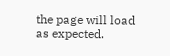the page will load as expected.